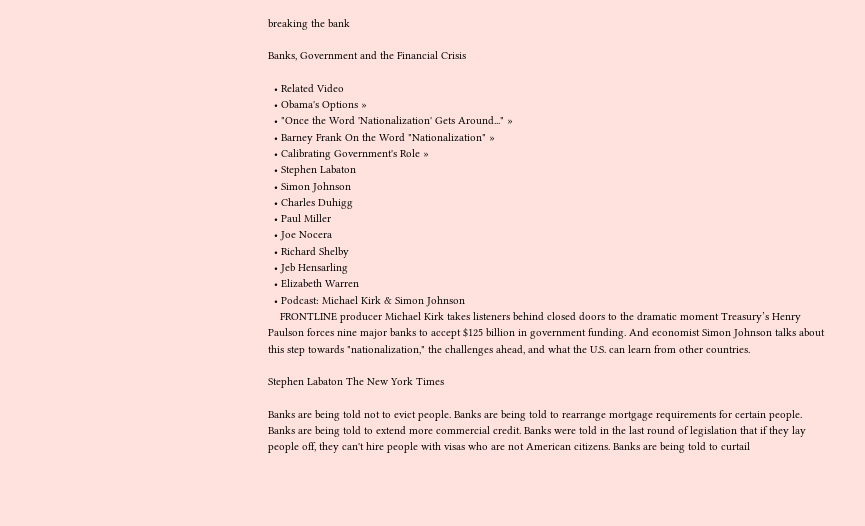breaking the bank

Banks, Government and the Financial Crisis

  • Related Video
  • Obama's Options »
  • "Once the Word 'Nationalization' Gets Around..." »
  • Barney Frank On the Word "Nationalization" »
  • Calibrating Government's Role »
  • Stephen Labaton
  • Simon Johnson
  • Charles Duhigg
  • Paul Miller
  • Joe Nocera
  • Richard Shelby
  • Jeb Hensarling
  • Elizabeth Warren
  • Podcast: Michael Kirk & Simon Johnson
    FRONTLINE producer Michael Kirk takes listeners behind closed doors to the dramatic moment Treasury’s Henry Paulson forces nine major banks to accept $125 billion in government funding. And economist Simon Johnson talks about this step towards "nationalization," the challenges ahead, and what the U.S. can learn from other countries.

Stephen Labaton The New York Times

Banks are being told not to evict people. Banks are being told to rearrange mortgage requirements for certain people. Banks are being told to extend more commercial credit. Banks were told in the last round of legislation that if they lay people off, they can't hire people with visas who are not American citizens. Banks are being told to curtail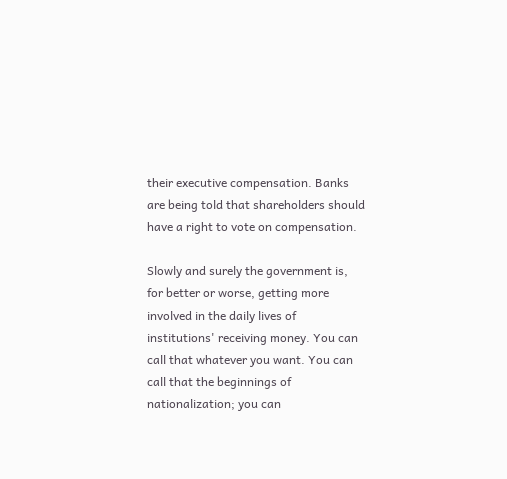their executive compensation. Banks are being told that shareholders should have a right to vote on compensation.

Slowly and surely the government is, for better or worse, getting more involved in the daily lives of institutions' receiving money. You can call that whatever you want. You can call that the beginnings of nationalization; you can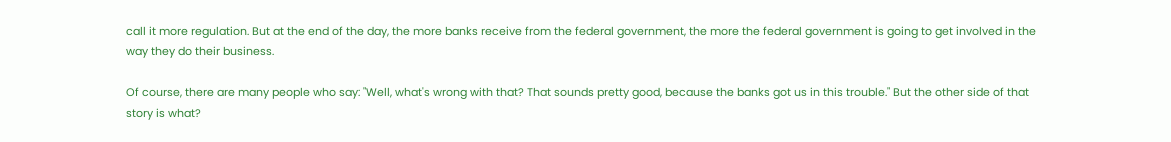call it more regulation. But at the end of the day, the more banks receive from the federal government, the more the federal government is going to get involved in the way they do their business.

Of course, there are many people who say: "Well, what's wrong with that? That sounds pretty good, because the banks got us in this trouble." But the other side of that story is what?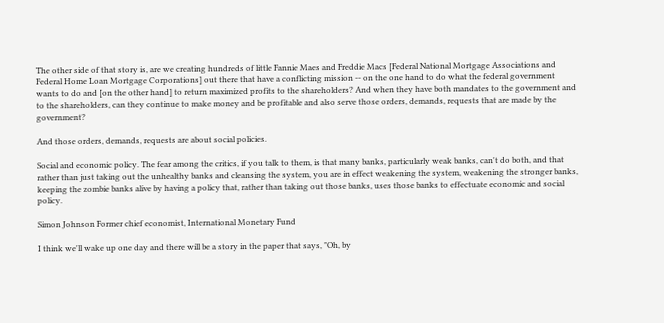The other side of that story is, are we creating hundreds of little Fannie Maes and Freddie Macs [Federal National Mortgage Associations and Federal Home Loan Mortgage Corporations] out there that have a conflicting mission -- on the one hand to do what the federal government wants to do and [on the other hand] to return maximized profits to the shareholders? And when they have both mandates to the government and to the shareholders, can they continue to make money and be profitable and also serve those orders, demands, requests that are made by the government?

And those orders, demands, requests are about social policies.

Social and economic policy. The fear among the critics, if you talk to them, is that many banks, particularly weak banks, can't do both, and that rather than just taking out the unhealthy banks and cleansing the system, you are in effect weakening the system, weakening the stronger banks, keeping the zombie banks alive by having a policy that, rather than taking out those banks, uses those banks to effectuate economic and social policy.

Simon Johnson Former chief economist, International Monetary Fund

I think we'll wake up one day and there will be a story in the paper that says, "Oh, by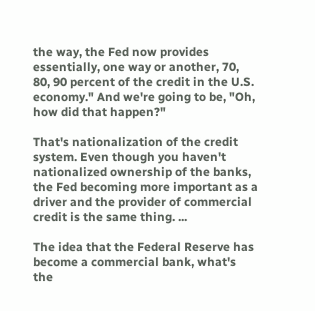the way, the Fed now provides essentially, one way or another, 70, 80, 90 percent of the credit in the U.S. economy." And we're going to be, "Oh, how did that happen?"

That's nationalization of the credit system. Even though you haven't nationalized ownership of the banks, the Fed becoming more important as a driver and the provider of commercial credit is the same thing. ...

The idea that the Federal Reserve has become a commercial bank, what's the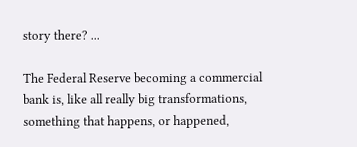story there? ...

The Federal Reserve becoming a commercial bank is, like all really big transformations, something that happens, or happened,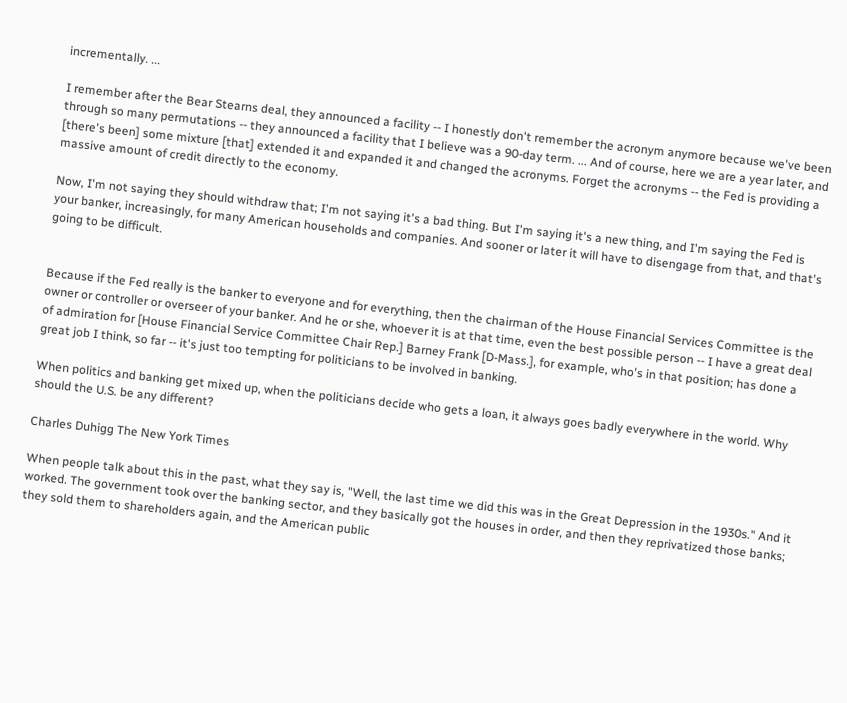incrementally. ...

I remember after the Bear Stearns deal, they announced a facility -- I honestly don't remember the acronym anymore because we've been through so many permutations -- they announced a facility that I believe was a 90-day term. ... And of course, here we are a year later, and [there's been] some mixture [that] extended it and expanded it and changed the acronyms. Forget the acronyms -- the Fed is providing a massive amount of credit directly to the economy.

Now, I'm not saying they should withdraw that; I'm not saying it's a bad thing. But I'm saying it's a new thing, and I'm saying the Fed is your banker, increasingly, for many American households and companies. And sooner or later it will have to disengage from that, and that's going to be difficult.


Because if the Fed really is the banker to everyone and for everything, then the chairman of the House Financial Services Committee is the owner or controller or overseer of your banker. And he or she, whoever it is at that time, even the best possible person -- I have a great deal of admiration for [House Financial Service Committee Chair Rep.] Barney Frank [D-Mass.], for example, who's in that position; has done a great job I think, so far -- it's just too tempting for politicians to be involved in banking.

When politics and banking get mixed up, when the politicians decide who gets a loan, it always goes badly everywhere in the world. Why should the U.S. be any different?

Charles Duhigg The New York Times

When people talk about this in the past, what they say is, "Well, the last time we did this was in the Great Depression in the 1930s." And it worked. The government took over the banking sector, and they basically got the houses in order, and then they reprivatized those banks; they sold them to shareholders again, and the American public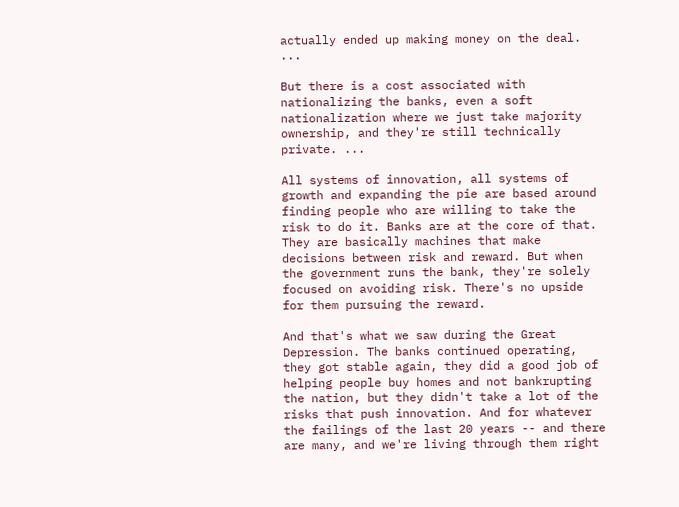actually ended up making money on the deal. ...

But there is a cost associated with nationalizing the banks, even a soft nationalization where we just take majority ownership, and they're still technically private. ...

All systems of innovation, all systems of growth and expanding the pie are based around finding people who are willing to take the risk to do it. Banks are at the core of that. They are basically machines that make decisions between risk and reward. But when the government runs the bank, they're solely focused on avoiding risk. There's no upside for them pursuing the reward.

And that's what we saw during the Great Depression. The banks continued operating, they got stable again, they did a good job of helping people buy homes and not bankrupting the nation, but they didn't take a lot of the risks that push innovation. And for whatever the failings of the last 20 years -- and there are many, and we're living through them right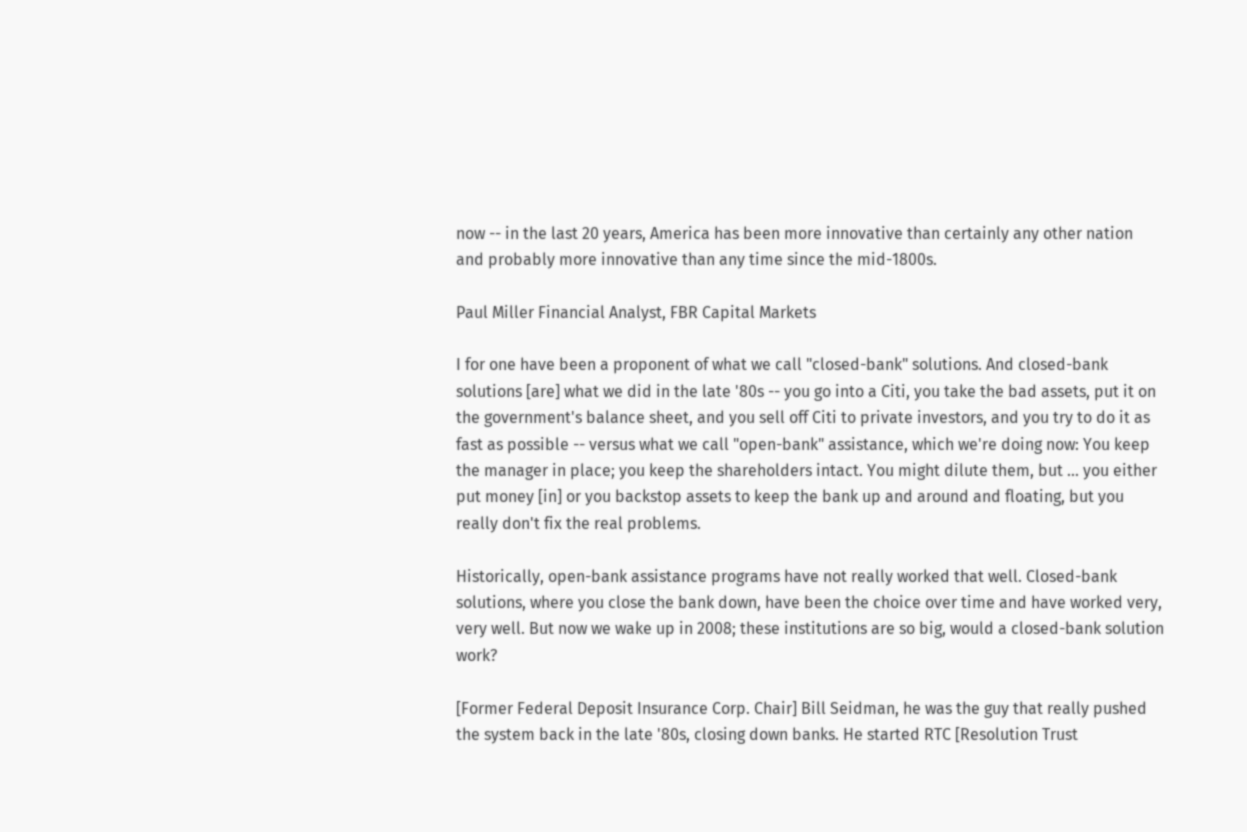now -- in the last 20 years, America has been more innovative than certainly any other nation and probably more innovative than any time since the mid-1800s.

Paul Miller Financial Analyst, FBR Capital Markets

I for one have been a proponent of what we call "closed-bank" solutions. And closed-bank solutions [are] what we did in the late '80s -- you go into a Citi, you take the bad assets, put it on the government's balance sheet, and you sell off Citi to private investors, and you try to do it as fast as possible -- versus what we call "open-bank" assistance, which we're doing now: You keep the manager in place; you keep the shareholders intact. You might dilute them, but ... you either put money [in] or you backstop assets to keep the bank up and around and floating, but you really don't fix the real problems.

Historically, open-bank assistance programs have not really worked that well. Closed-bank solutions, where you close the bank down, have been the choice over time and have worked very, very well. But now we wake up in 2008; these institutions are so big, would a closed-bank solution work?

[Former Federal Deposit Insurance Corp. Chair] Bill Seidman, he was the guy that really pushed the system back in the late '80s, closing down banks. He started RTC [Resolution Trust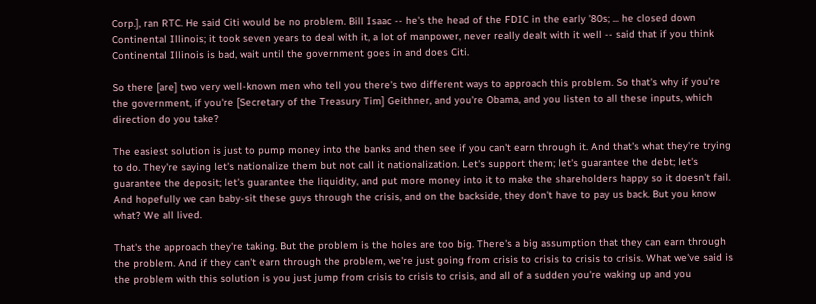Corp.], ran RTC. He said Citi would be no problem. Bill Isaac -- he's the head of the FDIC in the early '80s; ... he closed down Continental Illinois; it took seven years to deal with it, a lot of manpower, never really dealt with it well -- said that if you think Continental Illinois is bad, wait until the government goes in and does Citi.

So there [are] two very well-known men who tell you there's two different ways to approach this problem. So that's why if you're the government, if you're [Secretary of the Treasury Tim] Geithner, and you're Obama, and you listen to all these inputs, which direction do you take?

The easiest solution is just to pump money into the banks and then see if you can't earn through it. And that's what they're trying to do. They're saying let's nationalize them but not call it nationalization. Let's support them; let's guarantee the debt; let's guarantee the deposit; let's guarantee the liquidity, and put more money into it to make the shareholders happy so it doesn't fail. And hopefully we can baby-sit these guys through the crisis, and on the backside, they don't have to pay us back. But you know what? We all lived.

That's the approach they're taking. But the problem is the holes are too big. There's a big assumption that they can earn through the problem. And if they can't earn through the problem, we're just going from crisis to crisis to crisis to crisis. What we've said is the problem with this solution is you just jump from crisis to crisis to crisis, and all of a sudden you're waking up and you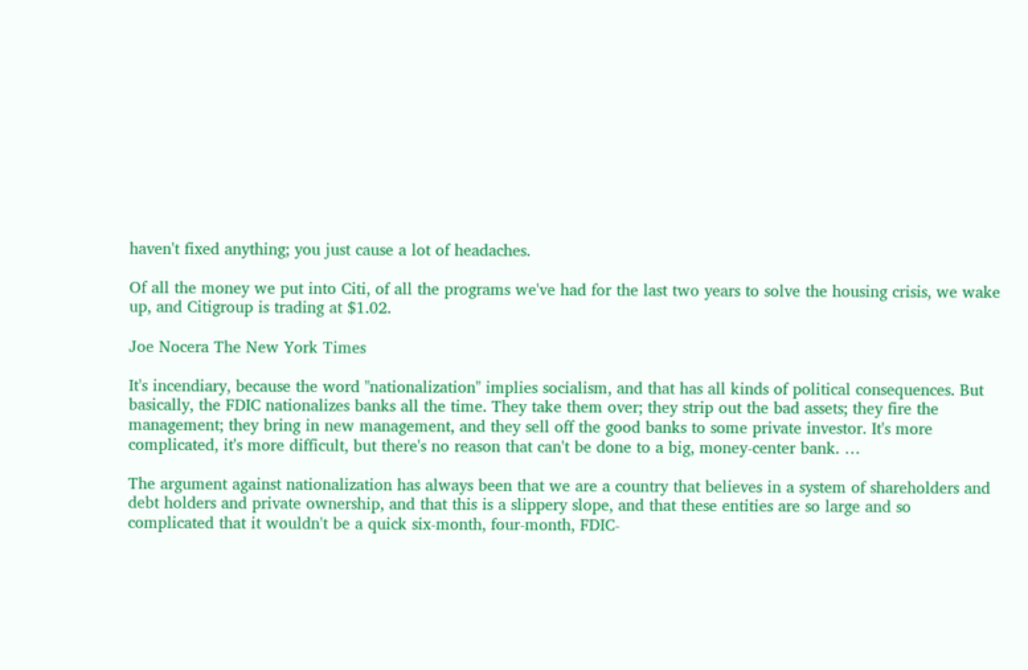haven't fixed anything; you just cause a lot of headaches.

Of all the money we put into Citi, of all the programs we've had for the last two years to solve the housing crisis, we wake up, and Citigroup is trading at $1.02.

Joe Nocera The New York Times

It's incendiary, because the word "nationalization" implies socialism, and that has all kinds of political consequences. But basically, the FDIC nationalizes banks all the time. They take them over; they strip out the bad assets; they fire the management; they bring in new management, and they sell off the good banks to some private investor. It's more complicated, it's more difficult, but there's no reason that can't be done to a big, money-center bank. …

The argument against nationalization has always been that we are a country that believes in a system of shareholders and debt holders and private ownership, and that this is a slippery slope, and that these entities are so large and so complicated that it wouldn't be a quick six-month, four-month, FDIC-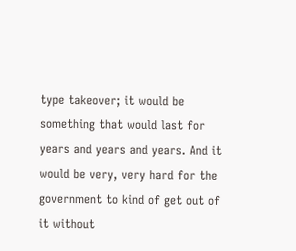type takeover; it would be something that would last for years and years and years. And it would be very, very hard for the government to kind of get out of it without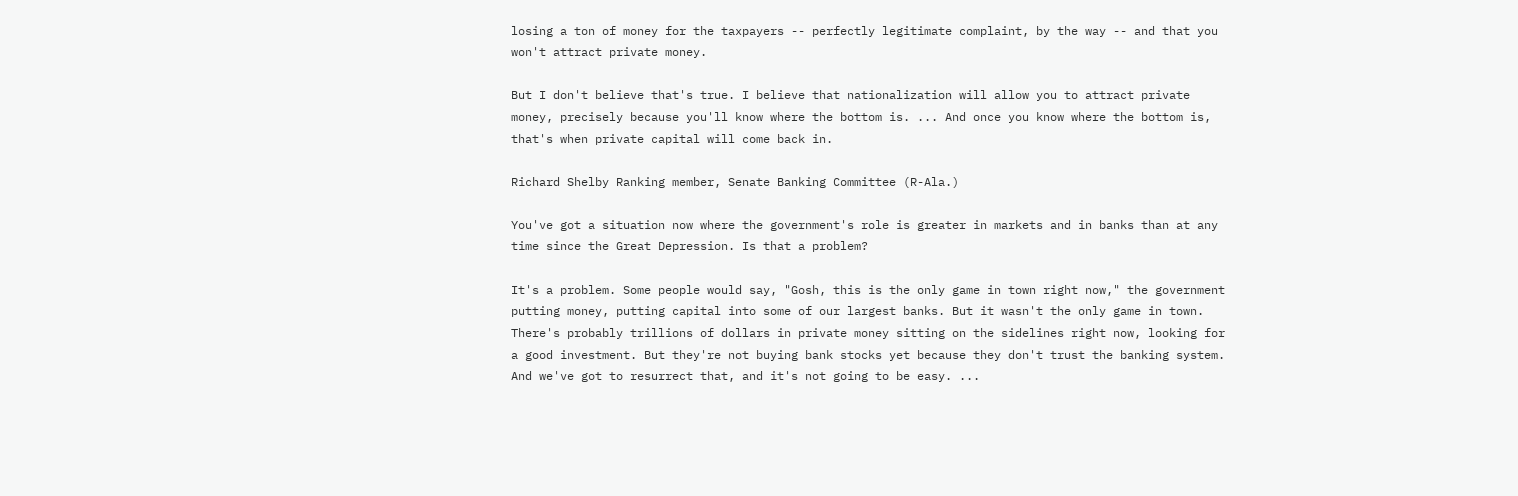losing a ton of money for the taxpayers -- perfectly legitimate complaint, by the way -- and that you won't attract private money.

But I don't believe that's true. I believe that nationalization will allow you to attract private money, precisely because you'll know where the bottom is. ... And once you know where the bottom is, that's when private capital will come back in.

Richard Shelby Ranking member, Senate Banking Committee (R-Ala.)

You've got a situation now where the government's role is greater in markets and in banks than at any time since the Great Depression. Is that a problem?

It's a problem. Some people would say, "Gosh, this is the only game in town right now," the government putting money, putting capital into some of our largest banks. But it wasn't the only game in town. There's probably trillions of dollars in private money sitting on the sidelines right now, looking for a good investment. But they're not buying bank stocks yet because they don't trust the banking system. And we've got to resurrect that, and it's not going to be easy. ...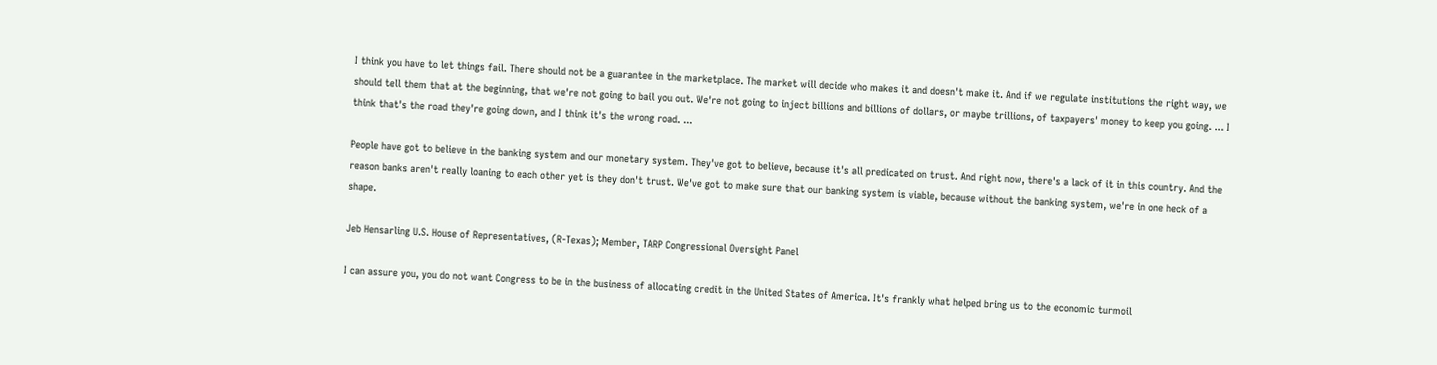I think you have to let things fail. There should not be a guarantee in the marketplace. The market will decide who makes it and doesn't make it. And if we regulate institutions the right way, we should tell them that at the beginning, that we're not going to bail you out. We're not going to inject billions and billions of dollars, or maybe trillions, of taxpayers' money to keep you going. ... I think that's the road they're going down, and I think it's the wrong road. ...

People have got to believe in the banking system and our monetary system. They've got to believe, because it's all predicated on trust. And right now, there's a lack of it in this country. And the reason banks aren't really loaning to each other yet is they don't trust. We've got to make sure that our banking system is viable, because without the banking system, we're in one heck of a shape.

Jeb Hensarling U.S. House of Representatives, (R-Texas); Member, TARP Congressional Oversight Panel

I can assure you, you do not want Congress to be in the business of allocating credit in the United States of America. It's frankly what helped bring us to the economic turmoil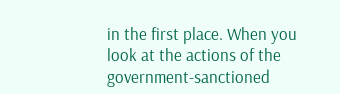in the first place. When you look at the actions of the government-sanctioned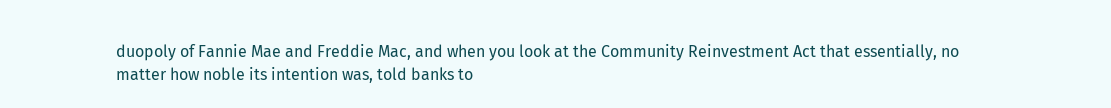duopoly of Fannie Mae and Freddie Mac, and when you look at the Community Reinvestment Act that essentially, no matter how noble its intention was, told banks to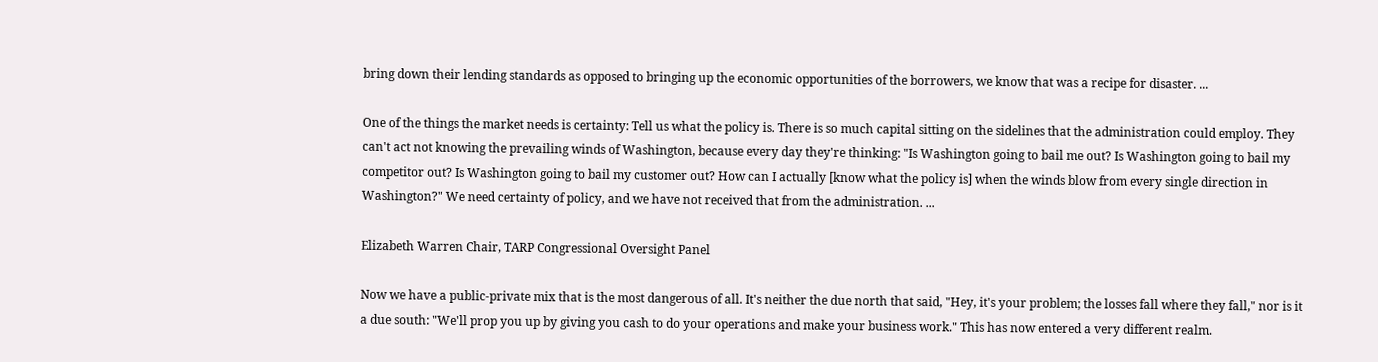bring down their lending standards as opposed to bringing up the economic opportunities of the borrowers, we know that was a recipe for disaster. ...

One of the things the market needs is certainty: Tell us what the policy is. There is so much capital sitting on the sidelines that the administration could employ. They can't act not knowing the prevailing winds of Washington, because every day they're thinking: "Is Washington going to bail me out? Is Washington going to bail my competitor out? Is Washington going to bail my customer out? How can I actually [know what the policy is] when the winds blow from every single direction in Washington?" We need certainty of policy, and we have not received that from the administration. ...

Elizabeth Warren Chair, TARP Congressional Oversight Panel

Now we have a public-private mix that is the most dangerous of all. It's neither the due north that said, "Hey, it's your problem; the losses fall where they fall," nor is it a due south: "We'll prop you up by giving you cash to do your operations and make your business work." This has now entered a very different realm.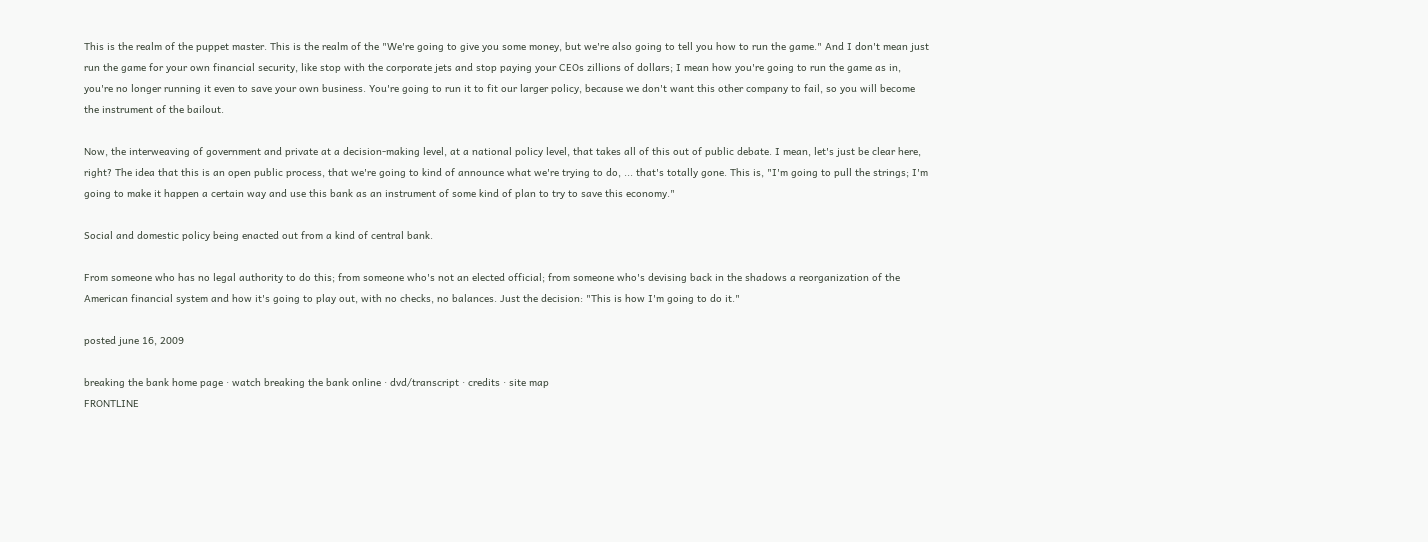This is the realm of the puppet master. This is the realm of the "We're going to give you some money, but we're also going to tell you how to run the game." And I don't mean just run the game for your own financial security, like stop with the corporate jets and stop paying your CEOs zillions of dollars; I mean how you're going to run the game as in, you're no longer running it even to save your own business. You're going to run it to fit our larger policy, because we don't want this other company to fail, so you will become the instrument of the bailout.

Now, the interweaving of government and private at a decision-making level, at a national policy level, that takes all of this out of public debate. I mean, let's just be clear here, right? The idea that this is an open public process, that we're going to kind of announce what we're trying to do, ... that's totally gone. This is, "I'm going to pull the strings; I'm going to make it happen a certain way and use this bank as an instrument of some kind of plan to try to save this economy."

Social and domestic policy being enacted out from a kind of central bank.

From someone who has no legal authority to do this; from someone who's not an elected official; from someone who's devising back in the shadows a reorganization of the American financial system and how it's going to play out, with no checks, no balances. Just the decision: "This is how I'm going to do it."

posted june 16, 2009

breaking the bank home page · watch breaking the bank online · dvd/transcript · credits · site map
FRONTLINE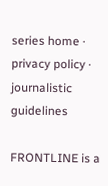series home · privacy policy · journalistic guidelines

FRONTLINE is a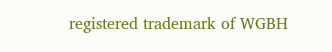registered trademark of WGBH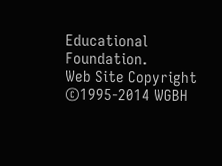Educational Foundation.
Web Site Copyright ©1995-2014 WGBH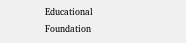Educational Foundation